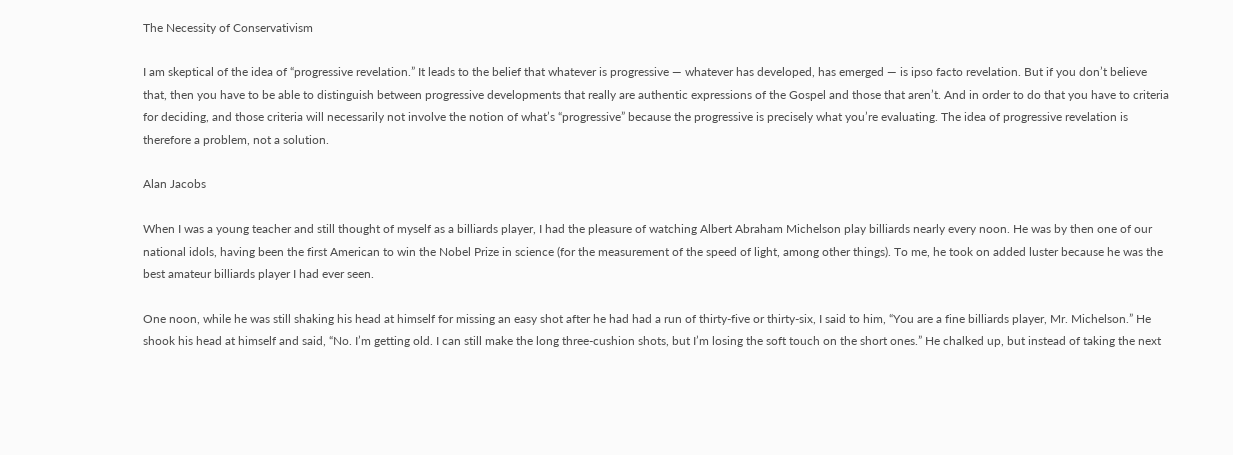The Necessity of Conservativism

I am skeptical of the idea of “progressive revelation.” It leads to the belief that whatever is progressive — whatever has developed, has emerged — is ipso facto revelation. But if you don’t believe that, then you have to be able to distinguish between progressive developments that really are authentic expressions of the Gospel and those that aren’t. And in order to do that you have to criteria for deciding, and those criteria will necessarily not involve the notion of what’s “progressive” because the progressive is precisely what you’re evaluating. The idea of progressive revelation is therefore a problem, not a solution.

Alan Jacobs

When I was a young teacher and still thought of myself as a billiards player, I had the pleasure of watching Albert Abraham Michelson play billiards nearly every noon. He was by then one of our national idols, having been the first American to win the Nobel Prize in science (for the measurement of the speed of light, among other things). To me, he took on added luster because he was the best amateur billiards player I had ever seen.

One noon, while he was still shaking his head at himself for missing an easy shot after he had had a run of thirty-five or thirty-six, I said to him, “You are a fine billiards player, Mr. Michelson.” He shook his head at himself and said, “No. I’m getting old. I can still make the long three-cushion shots, but I’m losing the soft touch on the short ones.” He chalked up, but instead of taking the next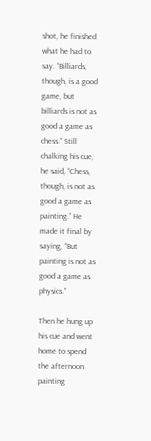shot, he finished what he had to say. “Billiards, though, is a good game, but billiards is not as good a game as chess.” Still chalking his cue, he said, “Chess, though, is not as good a game as painting.” He made it final by saying, “But painting is not as good a game as physics.”

Then he hung up his cue and went home to spend the afternoon painting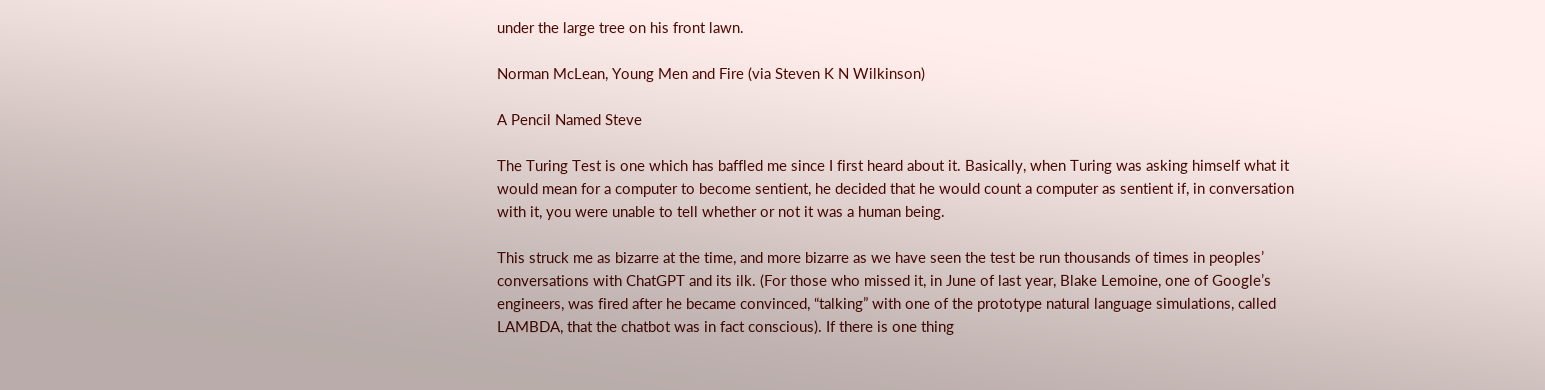under the large tree on his front lawn.

Norman McLean, Young Men and Fire (via Steven K N Wilkinson)

A Pencil Named Steve

The Turing Test is one which has baffled me since I first heard about it. Basically, when Turing was asking himself what it would mean for a computer to become sentient, he decided that he would count a computer as sentient if, in conversation with it, you were unable to tell whether or not it was a human being.

This struck me as bizarre at the time, and more bizarre as we have seen the test be run thousands of times in peoples’ conversations with ChatGPT and its ilk. (For those who missed it, in June of last year, Blake Lemoine, one of Google’s engineers, was fired after he became convinced, “talking” with one of the prototype natural language simulations, called LAMBDA, that the chatbot was in fact conscious). If there is one thing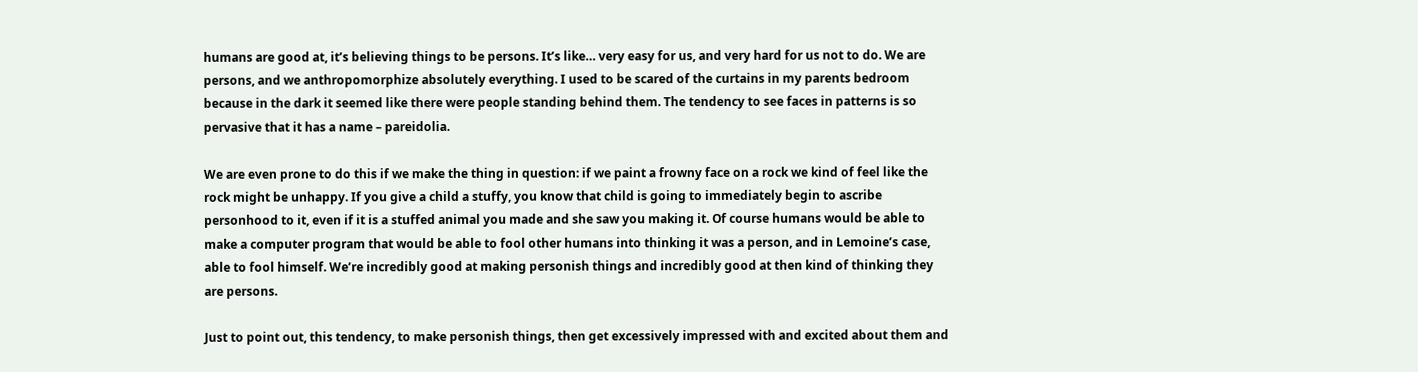humans are good at, it’s believing things to be persons. It’s like… very easy for us, and very hard for us not to do. We are persons, and we anthropomorphize absolutely everything. I used to be scared of the curtains in my parents bedroom because in the dark it seemed like there were people standing behind them. The tendency to see faces in patterns is so pervasive that it has a name – pareidolia.

We are even prone to do this if we make the thing in question: if we paint a frowny face on a rock we kind of feel like the rock might be unhappy. If you give a child a stuffy, you know that child is going to immediately begin to ascribe personhood to it, even if it is a stuffed animal you made and she saw you making it. Of course humans would be able to make a computer program that would be able to fool other humans into thinking it was a person, and in Lemoine’s case, able to fool himself. We’re incredibly good at making personish things and incredibly good at then kind of thinking they are persons.

Just to point out, this tendency, to make personish things, then get excessively impressed with and excited about them and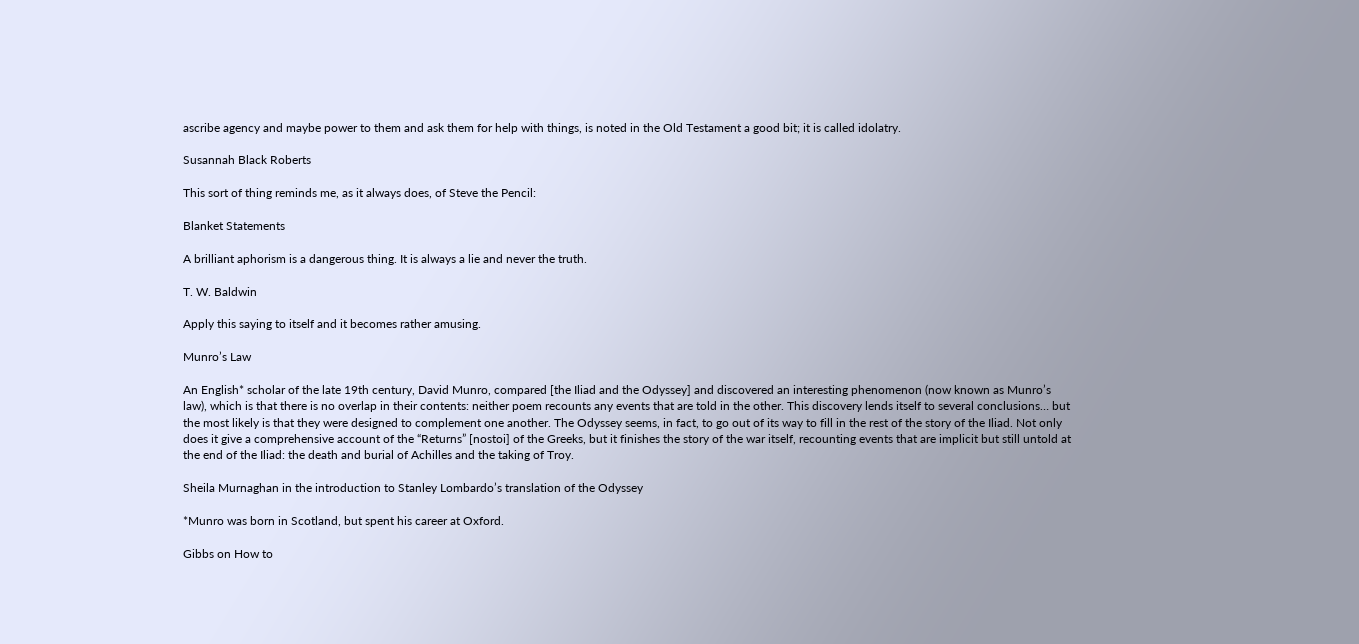ascribe agency and maybe power to them and ask them for help with things, is noted in the Old Testament a good bit; it is called idolatry.

Susannah Black Roberts

This sort of thing reminds me, as it always does, of Steve the Pencil:

Blanket Statements

A brilliant aphorism is a dangerous thing. It is always a lie and never the truth.

T. W. Baldwin

Apply this saying to itself and it becomes rather amusing.

Munro’s Law

An English* scholar of the late 19th century, David Munro, compared [the Iliad and the Odyssey] and discovered an interesting phenomenon (now known as Munro’s law), which is that there is no overlap in their contents: neither poem recounts any events that are told in the other. This discovery lends itself to several conclusions… but the most likely is that they were designed to complement one another. The Odyssey seems, in fact, to go out of its way to fill in the rest of the story of the Iliad. Not only does it give a comprehensive account of the “Returns” [nostoi] of the Greeks, but it finishes the story of the war itself, recounting events that are implicit but still untold at the end of the Iliad: the death and burial of Achilles and the taking of Troy.

Sheila Murnaghan in the introduction to Stanley Lombardo’s translation of the Odyssey

*Munro was born in Scotland, but spent his career at Oxford.

Gibbs on How to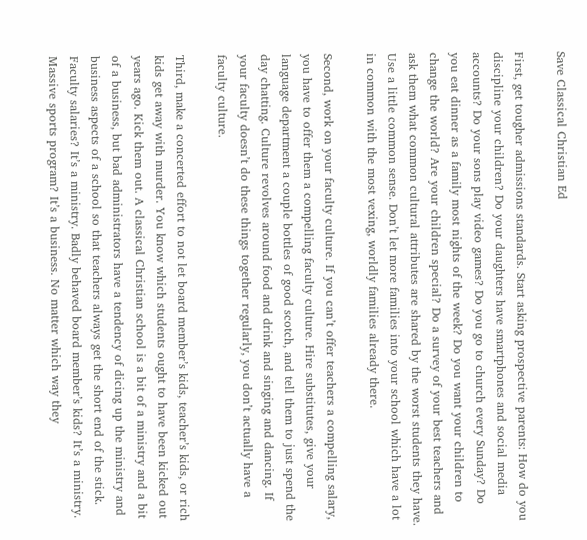Save Classical Christian Ed

First, get tougher admissions standards. Start asking prospective parents: How do you discipline your children? Do your daughters have smartphones and social media accounts? Do your sons play video games? Do you go to church every Sunday? Do you eat dinner as a family most nights of the week? Do you want your children to change the world? Are your children special? Do a survey of your best teachers and ask them what common cultural attributes are shared by the worst students they have. Use a little common sense. Don’t let more families into your school which have a lot in common with the most vexing, worldly families already there.

Second, work on your faculty culture. If you can’t offer teachers a compelling salary, you have to offer them a compelling faculty culture. Hire substitutes, give your language department a couple bottles of good scotch, and tell them to just spend the day chatting. Culture revolves around food and drink and singing and dancing. If your faculty doesn’t do these things together regularly, you don’t actually have a faculty culture.

Third, make a concerted effort to not let board member’s kids, teacher’s kids, or rich kids get away with murder. You know which students ought to have been kicked out years ago. Kick them out. A classical Christian school is a bit of a ministry and a bit of a business, but bad administrators have a tendency of dicing up the ministry and business aspects of a school so that teachers always get the short end of the stick. Faculty salaries? It’s a ministry. Badly behaved board member’s kids? It’s a ministry. Massive sports program? It’s a business. No matter which way they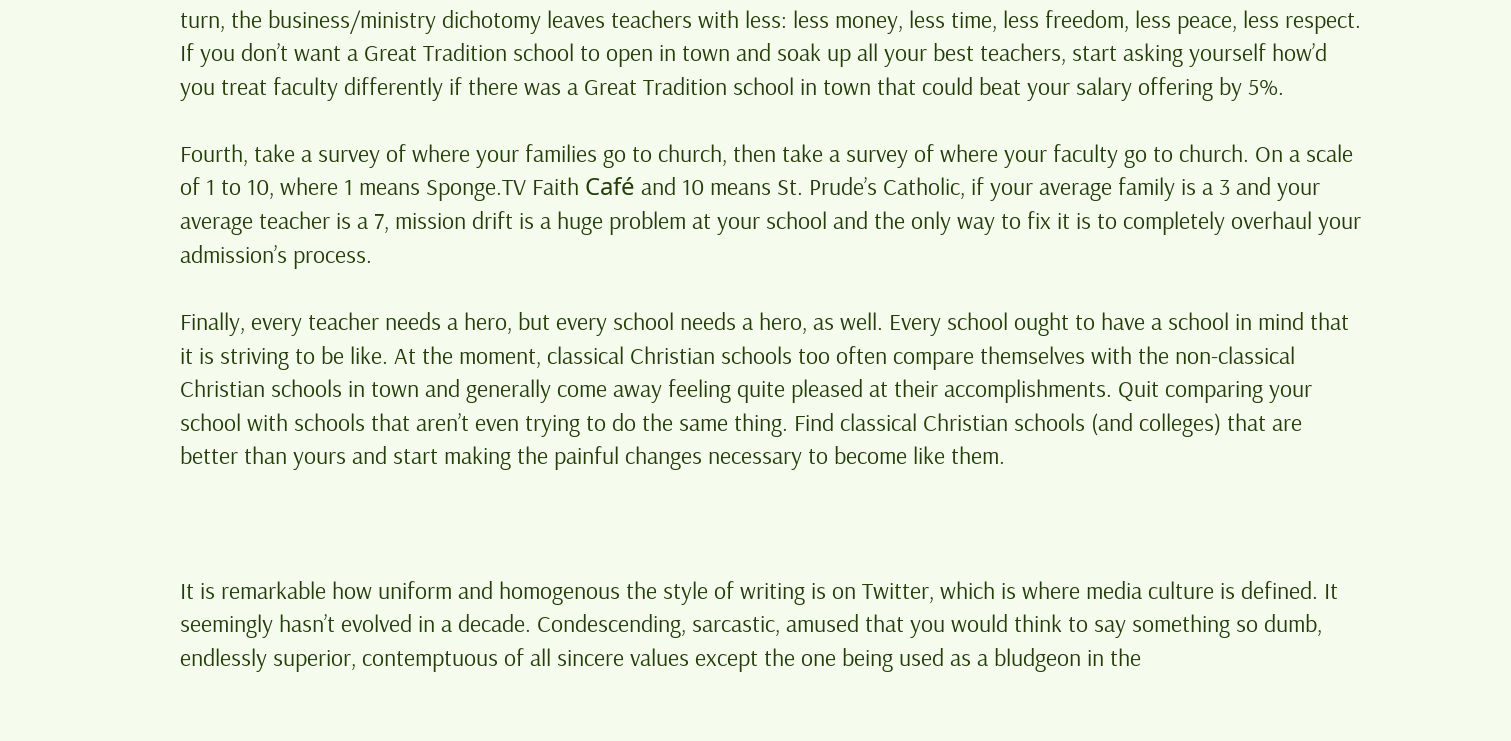turn, the business/ministry dichotomy leaves teachers with less: less money, less time, less freedom, less peace, less respect. If you don’t want a Great Tradition school to open in town and soak up all your best teachers, start asking yourself how’d you treat faculty differently if there was a Great Tradition school in town that could beat your salary offering by 5%.

Fourth, take a survey of where your families go to church, then take a survey of where your faculty go to church. On a scale of 1 to 10, where 1 means Sponge.TV Faith Café and 10 means St. Prude’s Catholic, if your average family is a 3 and your average teacher is a 7, mission drift is a huge problem at your school and the only way to fix it is to completely overhaul your admission’s process.

Finally, every teacher needs a hero, but every school needs a hero, as well. Every school ought to have a school in mind that it is striving to be like. At the moment, classical Christian schools too often compare themselves with the non-classical Christian schools in town and generally come away feeling quite pleased at their accomplishments. Quit comparing your school with schools that aren’t even trying to do the same thing. Find classical Christian schools (and colleges) that are better than yours and start making the painful changes necessary to become like them.



It is remarkable how uniform and homogenous the style of writing is on Twitter, which is where media culture is defined. It seemingly hasn’t evolved in a decade. Condescending, sarcastic, amused that you would think to say something so dumb, endlessly superior, contemptuous of all sincere values except the one being used as a bludgeon in the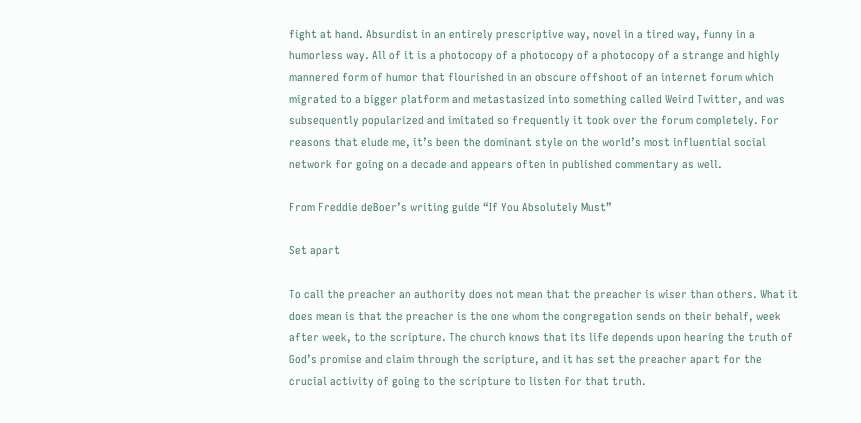fight at hand. Absurdist in an entirely prescriptive way, novel in a tired way, funny in a humorless way. All of it is a photocopy of a photocopy of a photocopy of a strange and highly mannered form of humor that flourished in an obscure offshoot of an internet forum which migrated to a bigger platform and metastasized into something called Weird Twitter, and was subsequently popularized and imitated so frequently it took over the forum completely. For reasons that elude me, it’s been the dominant style on the world’s most influential social network for going on a decade and appears often in published commentary as well.

From Freddie deBoer’s writing guide “If You Absolutely Must”

Set apart

To call the preacher an authority does not mean that the preacher is wiser than others. What it does mean is that the preacher is the one whom the congregation sends on their behalf, week after week, to the scripture. The church knows that its life depends upon hearing the truth of God’s promise and claim through the scripture, and it has set the preacher apart for the crucial activity of going to the scripture to listen for that truth.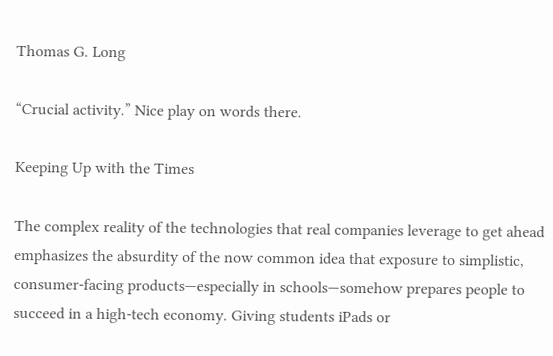Thomas G. Long

“Crucial activity.” Nice play on words there.

Keeping Up with the Times

The complex reality of the technologies that real companies leverage to get ahead emphasizes the absurdity of the now common idea that exposure to simplistic, consumer-facing products—especially in schools—somehow prepares people to succeed in a high-tech economy. Giving students iPads or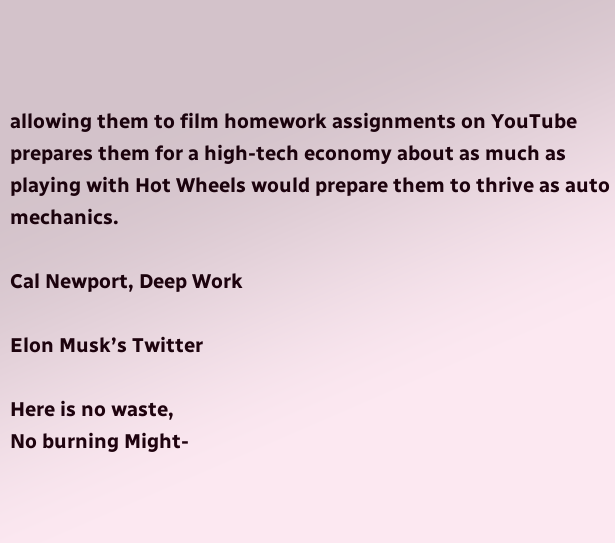allowing them to film homework assignments on YouTube prepares them for a high-tech economy about as much as playing with Hot Wheels would prepare them to thrive as auto mechanics.

Cal Newport, Deep Work

Elon Musk’s Twitter

Here is no waste,
No burning Might-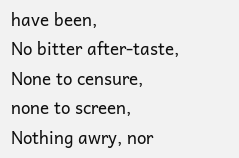have been,
No bitter after-taste,
None to censure, none to screen,
Nothing awry, nor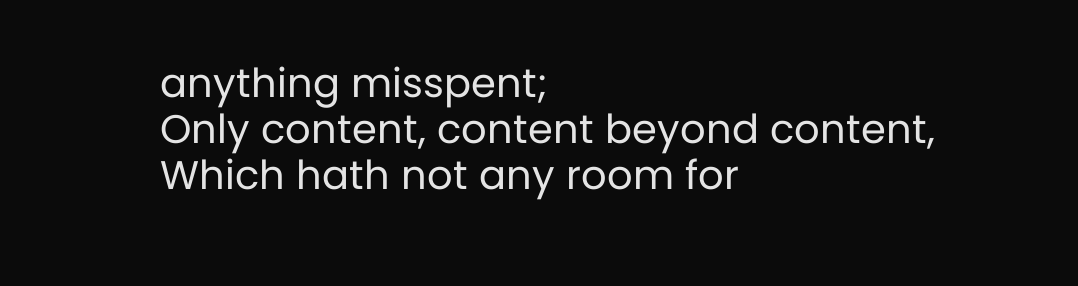anything misspent;
Only content, content beyond content,
Which hath not any room for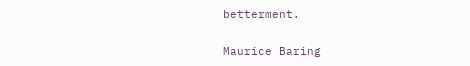betterment.

Maurice Baring